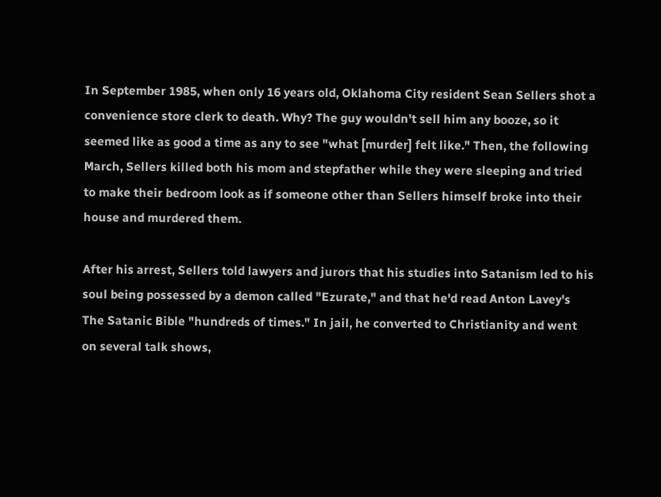In September 1985, when only 16 years old, Oklahoma City resident Sean Sellers shot a convenience store clerk to death. Why? The guy wouldn't sell him any booze, so it seemed like as good a time as any to see "what [murder] felt like." Then, the following March, Sellers killed both his mom and stepfather while they were sleeping and tried to make their bedroom look as if someone other than Sellers himself broke into their house and murdered them.

After his arrest, Sellers told lawyers and jurors that his studies into Satanism led to his soul being possessed by a demon called "Ezurate," and that he'd read Anton Lavey's The Satanic Bible "hundreds of times." In jail, he converted to Christianity and went on several talk shows,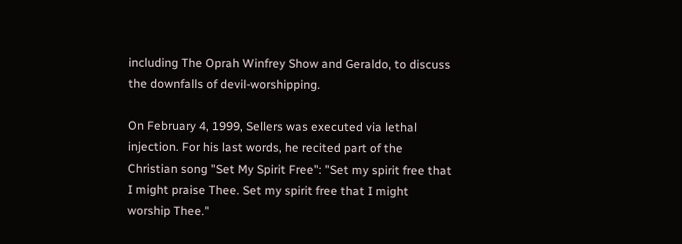including The Oprah Winfrey Show and Geraldo, to discuss the downfalls of devil-worshipping.

On February 4, 1999, Sellers was executed via lethal injection. For his last words, he recited part of the Christian song "Set My Spirit Free": "Set my spirit free that I might praise Thee. Set my spirit free that I might worship Thee."